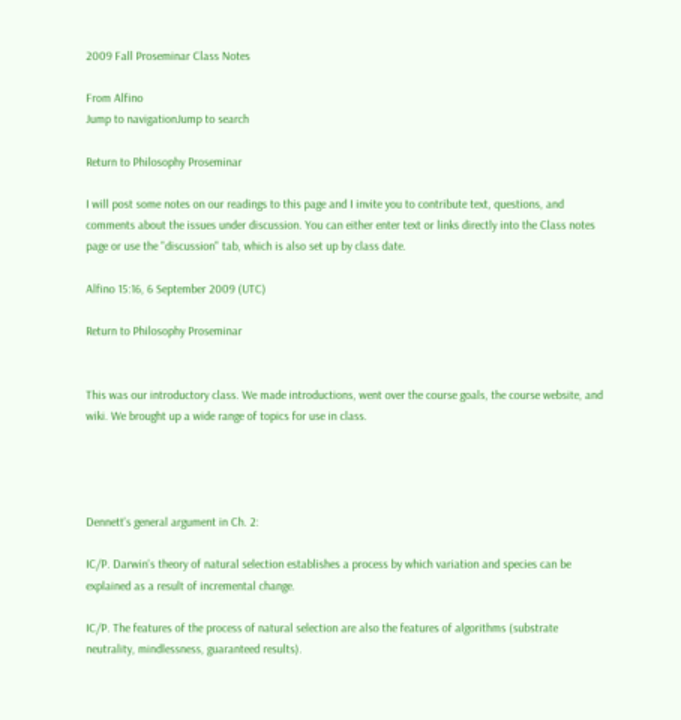2009 Fall Proseminar Class Notes

From Alfino
Jump to navigationJump to search

Return to Philosophy Proseminar

I will post some notes on our readings to this page and I invite you to contribute text, questions, and comments about the issues under discussion. You can either enter text or links directly into the Class notes page or use the "discussion" tab, which is also set up by class date.

Alfino 15:16, 6 September 2009 (UTC)

Return to Philosophy Proseminar


This was our introductory class. We made introductions, went over the course goals, the course website, and wiki. We brought up a wide range of topics for use in class.




Dennett's general argument in Ch. 2:

IC/P. Darwin's theory of natural selection establishes a process by which variation and species can be explained as a result of incremental change.

IC/P. The features of the process of natural selection are also the features of algorithms (substrate neutrality, mindlessness, guaranteed results).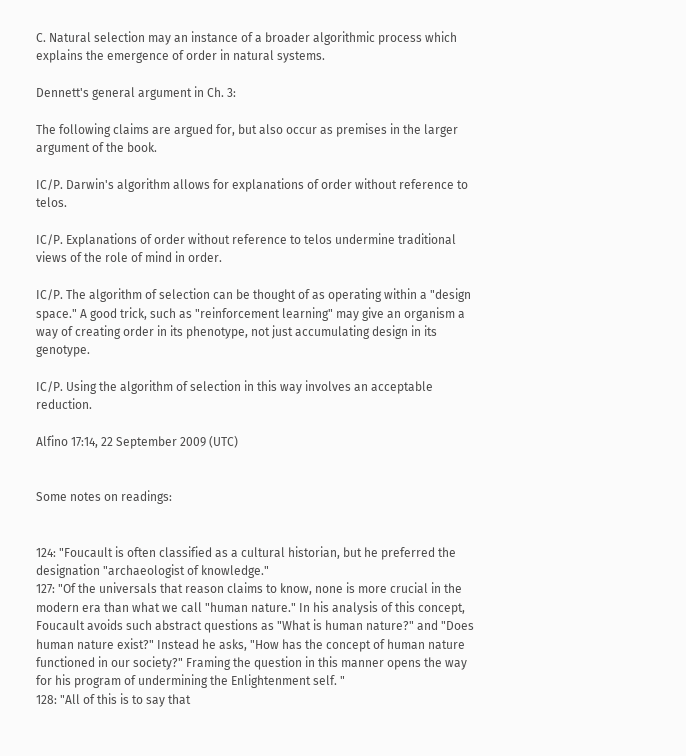C. Natural selection may an instance of a broader algorithmic process which explains the emergence of order in natural systems.

Dennett's general argument in Ch. 3:

The following claims are argued for, but also occur as premises in the larger argument of the book.

IC/P. Darwin's algorithm allows for explanations of order without reference to telos.

IC/P. Explanations of order without reference to telos undermine traditional views of the role of mind in order.

IC/P. The algorithm of selection can be thought of as operating within a "design space." A good trick, such as "reinforcement learning" may give an organism a way of creating order in its phenotype, not just accumulating design in its genotype.

IC/P. Using the algorithm of selection in this way involves an acceptable reduction.

Alfino 17:14, 22 September 2009 (UTC)


Some notes on readings:


124: "Foucault is often classified as a cultural historian, but he preferred the designation "archaeologist of knowledge."
127: "Of the universals that reason claims to know, none is more crucial in the modern era than what we call "human nature." In his analysis of this concept, Foucault avoids such abstract questions as "What is human nature?" and "Does human nature exist?" Instead he asks, "How has the concept of human nature functioned in our society?" Framing the question in this manner opens the way for his program of undermining the Enlightenment self. "
128: "All of this is to say that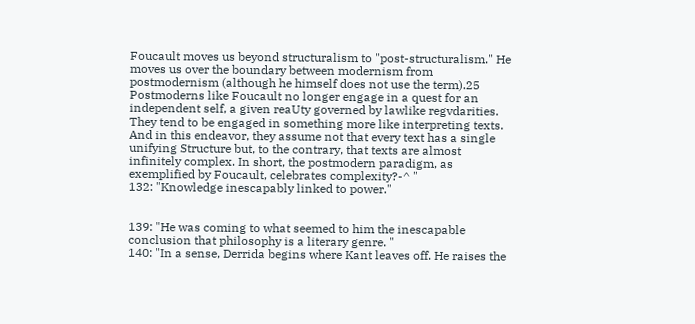Foucault moves us beyond structuralism to "post-structuralism." He moves us over the boundary between modernism from postmodernism (although he himself does not use the term).25 Postmoderns like Foucault no longer engage in a quest for an independent self, a given reaUty governed by lawlike regvdarities. They tend to be engaged in something more like interpreting texts. And in this endeavor, they assume not that every text has a single unifying Structure but, to the contrary, that texts are almost infinitely complex. In short, the postmodern paradigm, as exemplified by Foucault, celebrates complexity?-^ "
132: "Knowledge inescapably linked to power."


139: "He was coming to what seemed to him the inescapable conclusion that philosophy is a literary genre. "
140: "In a sense, Derrida begins where Kant leaves off. He raises the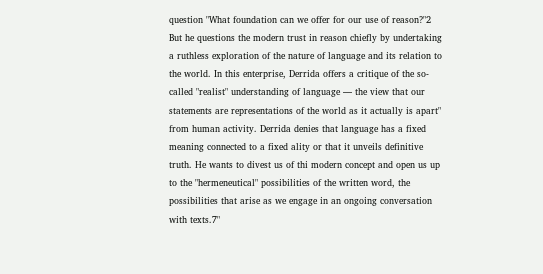question "What foundation can we offer for our use of reason?"2 But he questions the modern trust in reason chiefly by undertaking a ruthless exploration of the nature of language and its relation to the world. In this enterprise, Derrida offers a critique of the so-called "realist" understanding of language — the view that our statements are representations of the world as it actually is apart" from human activity. Derrida denies that language has a fixed meaning connected to a fixed ality or that it unveils definitive truth. He wants to divest us of thi modern concept and open us up to the "hermeneutical" possibilities of the written word, the possibilities that arise as we engage in an ongoing conversation with texts.7"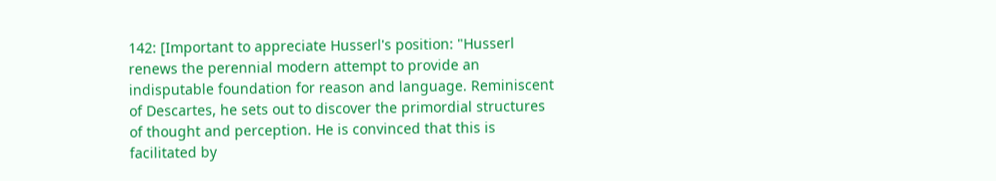142: [Important to appreciate Husserl's position: "Husserl renews the perennial modern attempt to provide an indisputable foundation for reason and language. Reminiscent of Descartes, he sets out to discover the primordial structures of thought and perception. He is convinced that this is facilitated by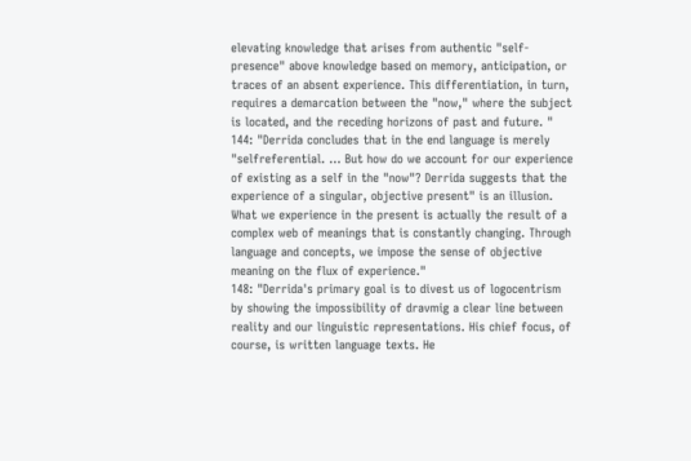elevating knowledge that arises from authentic "self-presence" above knowledge based on memory, anticipation, or traces of an absent experience. This differentiation, in turn, requires a demarcation between the "now," where the subject is located, and the receding horizons of past and future. "
144: "Derrida concludes that in the end language is merely "selfreferential. ... But how do we account for our experience of existing as a self in the "now"? Derrida suggests that the experience of a singular, objective present" is an illusion. What we experience in the present is actually the result of a complex web of meanings that is constantly changing. Through language and concepts, we impose the sense of objective meaning on the flux of experience."
148: "Derrida's primary goal is to divest us of logocentrism by showing the impossibility of dravmig a clear line between reality and our linguistic representations. His chief focus, of course, is written language texts. He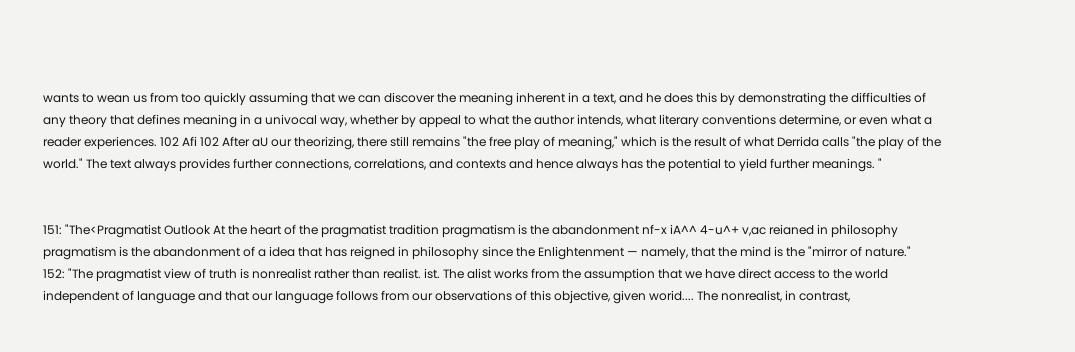wants to wean us from too quickly assuming that we can discover the meaning inherent in a text, and he does this by demonstrating the difficulties of any theory that defines meaning in a univocal way, whether by appeal to what the author intends, what literary conventions determine, or even what a reader experiences. 102 Afi 102 After aU our theorizing, there still remains "the free play of meaning," which is the result of what Derrida calls "the play of the world." The text always provides further connections, correlations, and contexts and hence always has the potential to yield further meanings. "


151: "The<Pragmatist Outlook At the heart of the pragmatist tradition pragmatism is the abandonment nf-x iA^^ 4-u^+ v,ac reianed in philosophy pragmatism is the abandonment of a idea that has reigned in philosophy since the Enlightenment — namely, that the mind is the "mirror of nature."
152: "The pragmatist view of truth is nonrealist rather than realist. ist. The alist works from the assumption that we have direct access to the world independent of language and that our language follows from our observations of this objective, given worid.... The nonrealist, in contrast,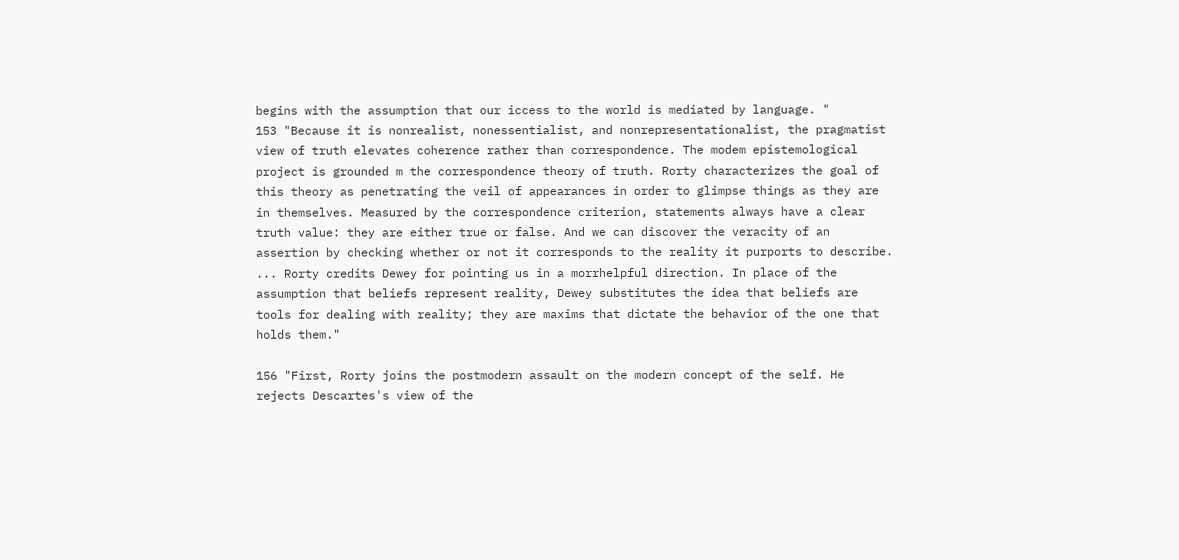begins with the assumption that our iccess to the world is mediated by language. "
153 "Because it is nonrealist, nonessentialist, and nonrepresentationalist, the pragmatist view of truth elevates coherence rather than correspondence. The modem epistemological project is grounded m the correspondence theory of truth. Rorty characterizes the goal of this theory as penetrating the veil of appearances in order to glimpse things as they are in themselves. Measured by the correspondence criterion, statements always have a clear truth value: they are either true or false. And we can discover the veracity of an assertion by checking whether or not it corresponds to the reality it purports to describe. ... Rorty credits Dewey for pointing us in a morrhelpful direction. In place of the assumption that beliefs represent reality, Dewey substitutes the idea that beliefs are tools for dealing with reality; they are maxims that dictate the behavior of the one that holds them."

156 "First, Rorty joins the postmodern assault on the modern concept of the self. He rejects Descartes's view of the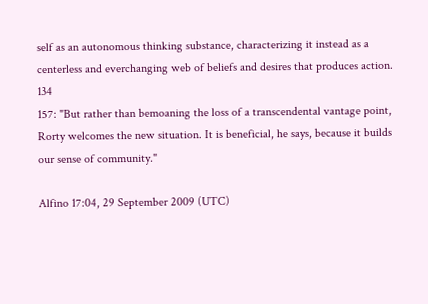self as an autonomous thinking substance, characterizing it instead as a centerless and everchanging web of beliefs and desires that produces action. 134
157: "But rather than bemoaning the loss of a transcendental vantage point, Rorty welcomes the new situation. It is beneficial, he says, because it builds our sense of community."

Alfino 17:04, 29 September 2009 (UTC)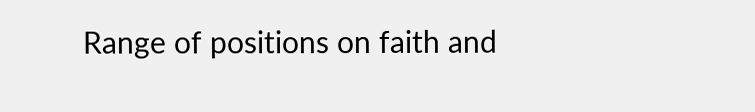Range of positions on faith and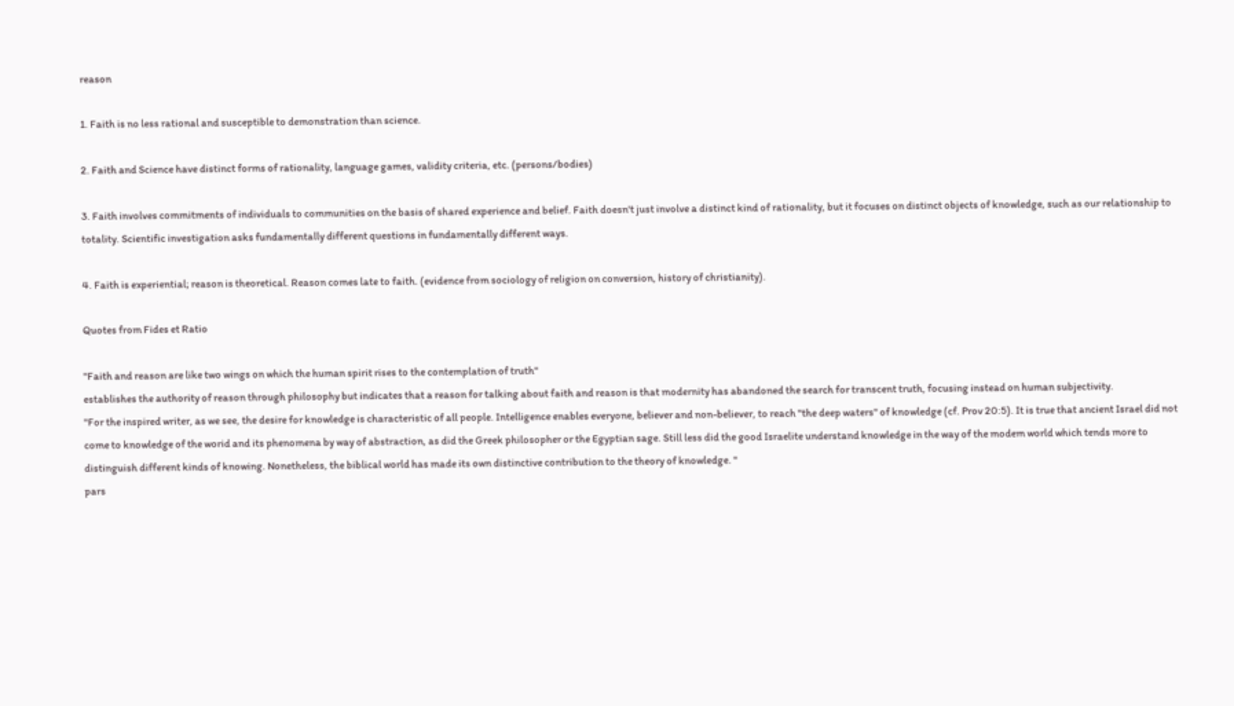reason

1. Faith is no less rational and susceptible to demonstration than science.

2. Faith and Science have distinct forms of rationality, language games, validity criteria, etc. (persons/bodies)

3. Faith involves commitments of individuals to communities on the basis of shared experience and belief. Faith doesn't just involve a distinct kind of rationality, but it focuses on distinct objects of knowledge, such as our relationship to totality. Scientific investigation asks fundamentally different questions in fundamentally different ways.

4. Faith is experiential; reason is theoretical. Reason comes late to faith. (evidence from sociology of religion on conversion, history of christianity).

Quotes from Fides et Ratio

"Faith and reason are like two wings on which the human spirit rises to the contemplation of truth"
establishes the authority of reason through philosophy but indicates that a reason for talking about faith and reason is that modernity has abandoned the search for transcent truth, focusing instead on human subjectivity.
"For the inspired writer, as we see, the desire for knowledge is characteristic of all people. Intelligence enables everyone, believer and non-believer, to reach "the deep waters" of knowledge (cf. Prov 20:5). It is true that ancient Israel did not come to knowledge of the worid and its phenomena by way of abstraction, as did the Greek philosopher or the Egyptian sage. Still less did the good Israelite understand knowledge in the way of the modem world which tends more to distinguish different kinds of knowing. Nonetheless, the biblical world has made its own distinctive contribution to the theory of knowledge. "
pars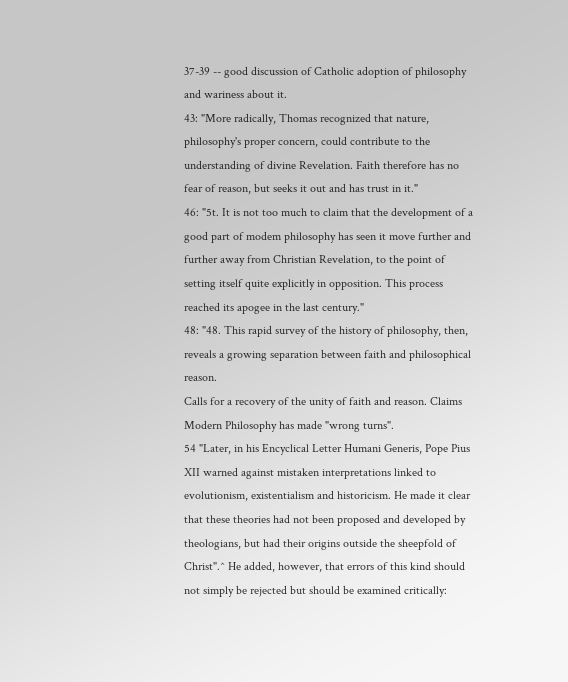37-39 -- good discussion of Catholic adoption of philosophy and wariness about it.
43: "More radically, Thomas recognized that nature, philosophy's proper concern, could contribute to the understanding of divine Revelation. Faith therefore has no fear of reason, but seeks it out and has trust in it."
46: "5t. It is not too much to claim that the development of a good part of modem philosophy has seen it move further and further away from Christian Revelation, to the point of setting itself quite explicitly in opposition. This process reached its apogee in the last century."
48: "48. This rapid survey of the history of philosophy, then, reveals a growing separation between faith and philosophical reason.
Calls for a recovery of the unity of faith and reason. Claims Modern Philosophy has made "wrong turns".
54 "Later, in his Encyclical Letter Humani Generis, Pope Pius XII warned against mistaken interpretations linked to evolutionism, existentialism and historicism. He made it clear that these theories had not been proposed and developed by theologians, but had their origins outside the sheepfold of Christ".^ He added, however, that errors of this kind should not simply be rejected but should be examined critically: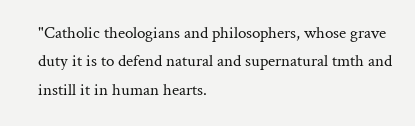"Catholic theologians and philosophers, whose grave duty it is to defend natural and supernatural tmth and instill it in human hearts.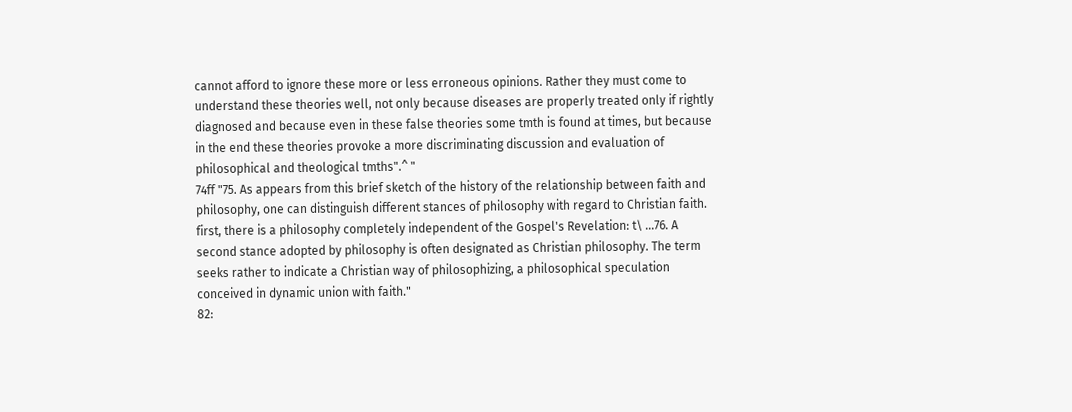cannot afford to ignore these more or less erroneous opinions. Rather they must come to understand these theories well, not only because diseases are properly treated only if rightly diagnosed and because even in these false theories some tmth is found at times, but because in the end these theories provoke a more discriminating discussion and evaluation of philosophical and theological tmths".^ "
74ff "75. As appears from this brief sketch of the history of the relationship between faith and philosophy, one can distinguish different stances of philosophy with regard to Christian faith. first, there is a philosophy completely independent of the Gospel's Revelation: t\ ...76. A second stance adopted by philosophy is often designated as Christian philosophy. The term seeks rather to indicate a Christian way of philosophizing, a philosophical speculation conceived in dynamic union with faith."
82: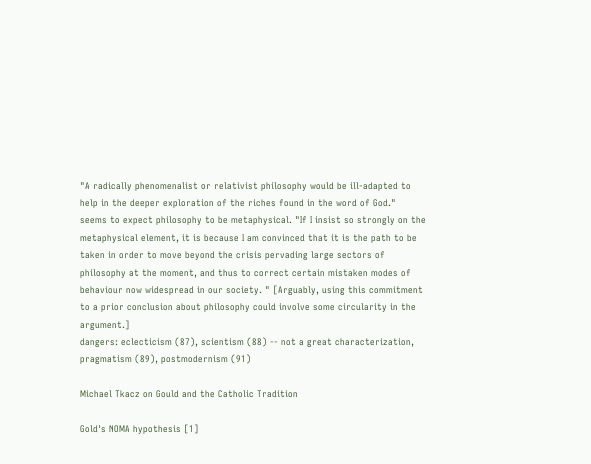"A radically phenomenalist or relativist philosophy would be ill-adapted to help in the deeper exploration of the riches found in the word of God."
seems to expect philosophy to be metaphysical. "If I insist so strongly on the metaphysical element, it is because I am convinced that it is the path to be taken in order to move beyond the crisis pervading large sectors of philosophy at the moment, and thus to correct certain mistaken modes of behaviour now widespread in our society. " [Arguably, using this commitment to a prior conclusion about philosophy could involve some circularity in the argument.]
dangers: eclecticism (87), scientism (88) -- not a great characterization, pragmatism (89), postmodernism (91)

Michael Tkacz on Gould and the Catholic Tradition

Gold's NOMA hypothesis [1]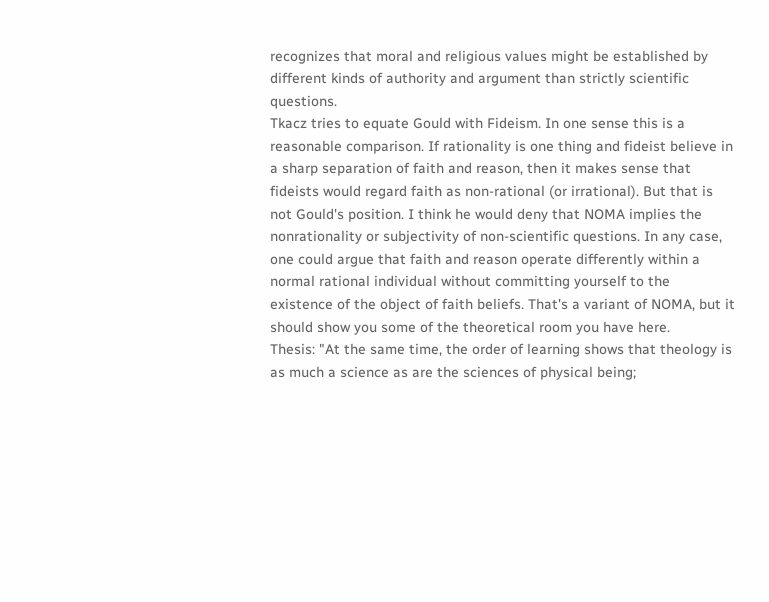recognizes that moral and religious values might be established by different kinds of authority and argument than strictly scientific questions.
Tkacz tries to equate Gould with Fideism. In one sense this is a reasonable comparison. If rationality is one thing and fideist believe in a sharp separation of faith and reason, then it makes sense that fideists would regard faith as non-rational (or irrational). But that is not Gould's position. I think he would deny that NOMA implies the nonrationality or subjectivity of non-scientific questions. In any case, one could argue that faith and reason operate differently within a normal rational individual without committing yourself to the existence of the object of faith beliefs. That's a variant of NOMA, but it should show you some of the theoretical room you have here.
Thesis: "At the same time, the order of learning shows that theology is as much a science as are the sciences of physical being;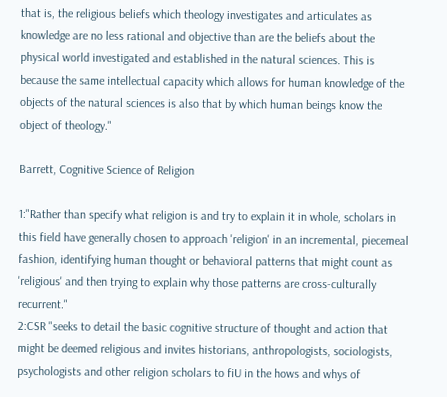that is, the religious beliefs which theology investigates and articulates as knowledge are no less rational and objective than are the beliefs about the physical world investigated and established in the natural sciences. This is because the same intellectual capacity which allows for human knowledge of the objects of the natural sciences is also that by which human beings know the object of theology."

Barrett, Cognitive Science of Religion

1:"Rather than specify what religion is and try to explain it in whole, scholars in this field have generally chosen to approach 'religion' in an incremental, piecemeal fashion, identifying human thought or behavioral patterns that might count as 'religious' and then trying to explain why those patterns are cross-culturally recurrent."
2:CSR "seeks to detail the basic cognitive structure of thought and action that might be deemed religious and invites historians, anthropologists, sociologists, psychologists and other religion scholars to fiU in the hows and whys of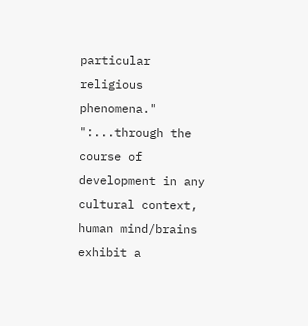particular religious phenomena."
":...through the course of development in any cultural context, human mind/brains exhibit a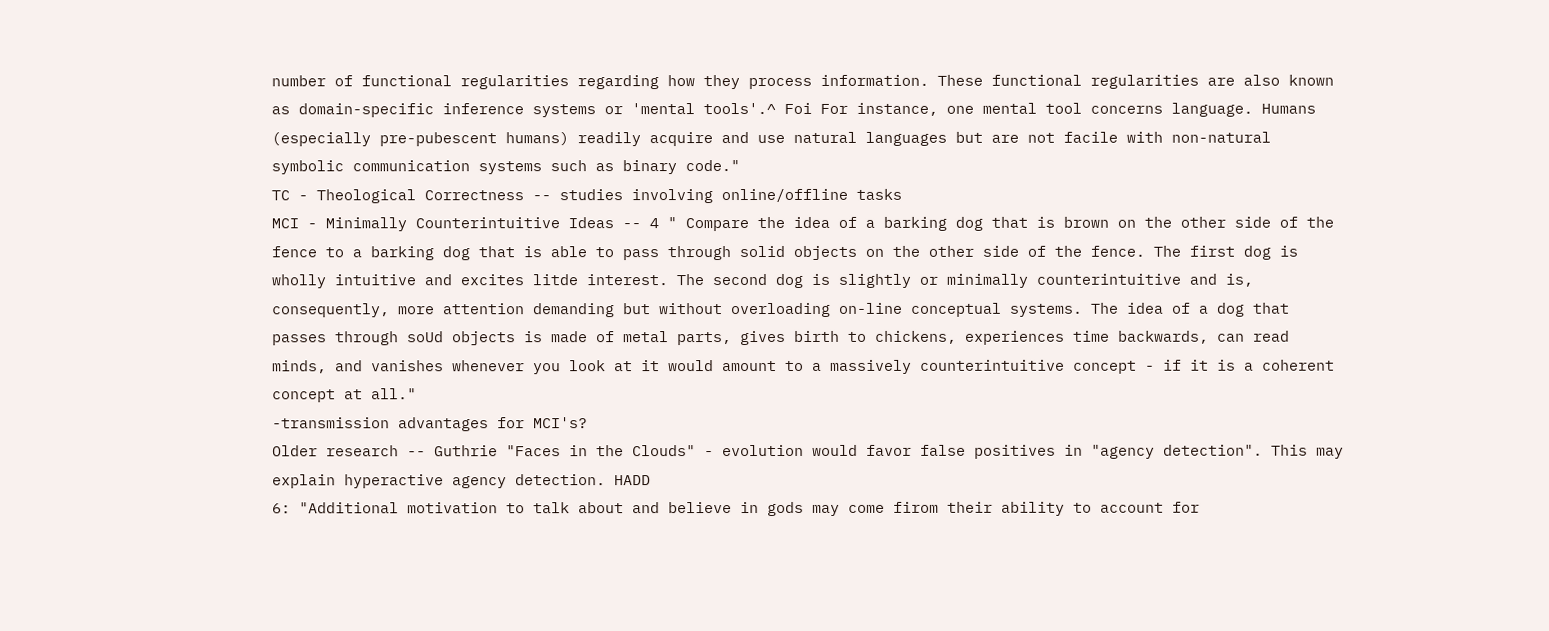number of functional regularities regarding how they process information. These functional regularities are also known as domain-specific inference systems or 'mental tools'.^ Foi For instance, one mental tool concerns language. Humans (especially pre-pubescent humans) readily acquire and use natural languages but are not facile with non-natural symbolic communication systems such as binary code."
TC - Theological Correctness -- studies involving online/offline tasks
MCI - Minimally Counterintuitive Ideas -- 4 " Compare the idea of a barking dog that is brown on the other side of the fence to a barking dog that is able to pass through solid objects on the other side of the fence. The first dog is wholly intuitive and excites litde interest. The second dog is slightly or minimally counterintuitive and is, consequently, more attention demanding but without overloading on-line conceptual systems. The idea of a dog that passes through soUd objects is made of metal parts, gives birth to chickens, experiences time backwards, can read minds, and vanishes whenever you look at it would amount to a massively counterintuitive concept - if it is a coherent concept at all."
-transmission advantages for MCI's?
Older research -- Guthrie "Faces in the Clouds" - evolution would favor false positives in "agency detection". This may explain hyperactive agency detection. HADD
6: "Additional motivation to talk about and believe in gods may come firom their ability to account for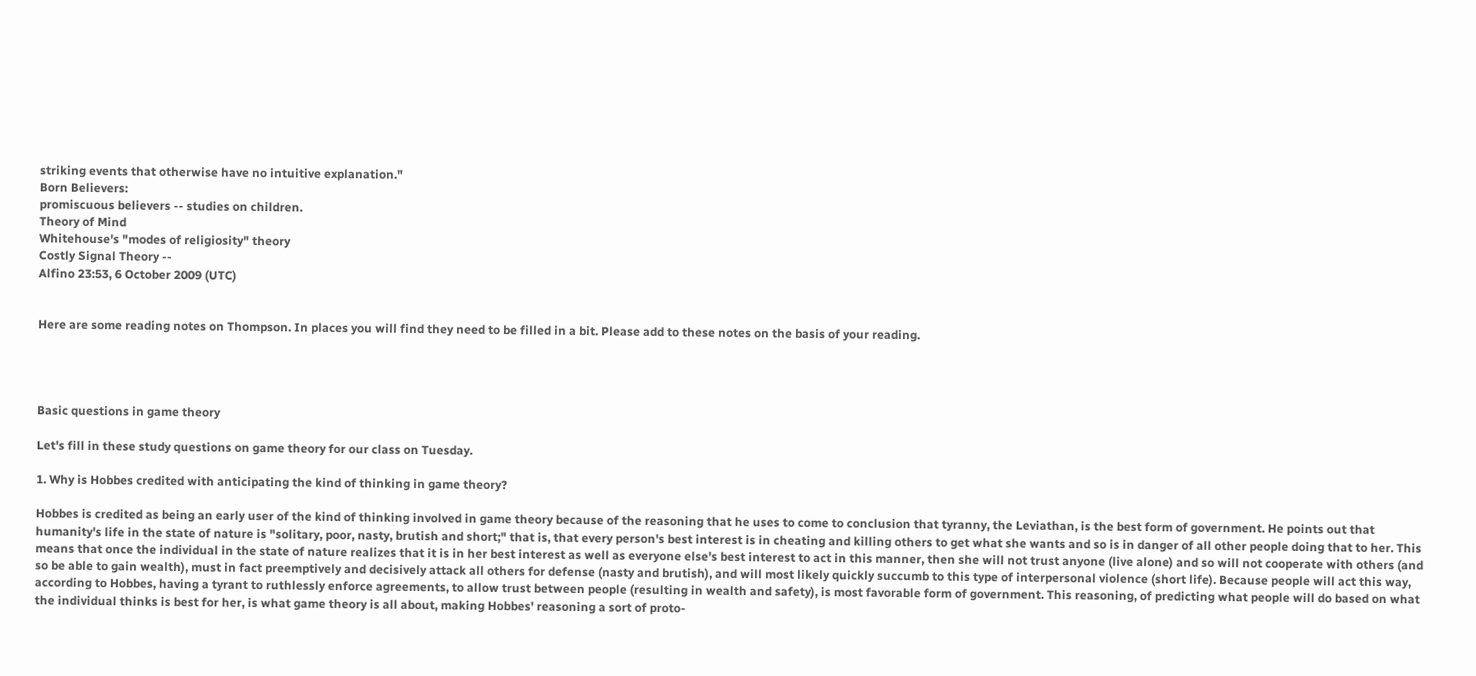striking events that otherwise have no intuitive explanation."
Born Believers:
promiscuous believers -- studies on children.
Theory of Mind
Whitehouse's "modes of religiosity" theory
Costly Signal Theory --
Alfino 23:53, 6 October 2009 (UTC)


Here are some reading notes on Thompson. In places you will find they need to be filled in a bit. Please add to these notes on the basis of your reading.




Basic questions in game theory

Let's fill in these study questions on game theory for our class on Tuesday.

1. Why is Hobbes credited with anticipating the kind of thinking in game theory?

Hobbes is credited as being an early user of the kind of thinking involved in game theory because of the reasoning that he uses to come to conclusion that tyranny, the Leviathan, is the best form of government. He points out that humanity's life in the state of nature is "solitary, poor, nasty, brutish and short;" that is, that every person's best interest is in cheating and killing others to get what she wants and so is in danger of all other people doing that to her. This means that once the individual in the state of nature realizes that it is in her best interest as well as everyone else's best interest to act in this manner, then she will not trust anyone (live alone) and so will not cooperate with others (and so be able to gain wealth), must in fact preemptively and decisively attack all others for defense (nasty and brutish), and will most likely quickly succumb to this type of interpersonal violence (short life). Because people will act this way, according to Hobbes, having a tyrant to ruthlessly enforce agreements, to allow trust between people (resulting in wealth and safety), is most favorable form of government. This reasoning, of predicting what people will do based on what the individual thinks is best for her, is what game theory is all about, making Hobbes' reasoning a sort of proto-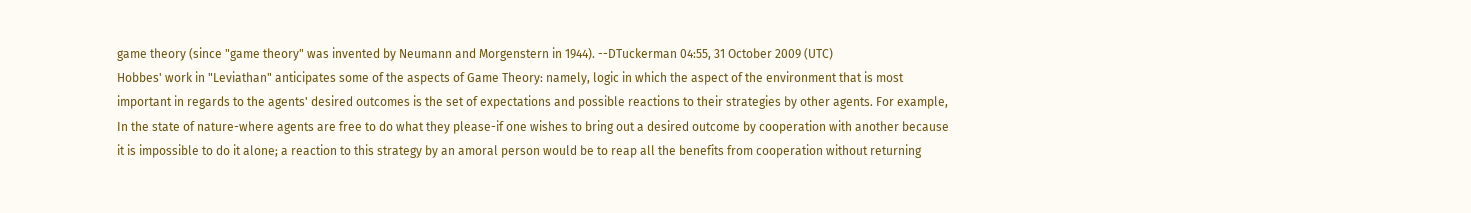game theory (since "game theory" was invented by Neumann and Morgenstern in 1944). --DTuckerman 04:55, 31 October 2009 (UTC)
Hobbes' work in "Leviathan" anticipates some of the aspects of Game Theory: namely, logic in which the aspect of the environment that is most important in regards to the agents' desired outcomes is the set of expectations and possible reactions to their strategies by other agents. For example, In the state of nature-where agents are free to do what they please-if one wishes to bring out a desired outcome by cooperation with another because it is impossible to do it alone; a reaction to this strategy by an amoral person would be to reap all the benefits from cooperation without returning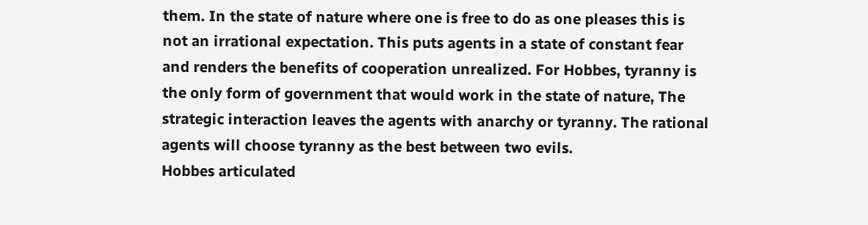them. In the state of nature where one is free to do as one pleases this is not an irrational expectation. This puts agents in a state of constant fear and renders the benefits of cooperation unrealized. For Hobbes, tyranny is the only form of government that would work in the state of nature, The strategic interaction leaves the agents with anarchy or tyranny. The rational agents will choose tyranny as the best between two evils.
Hobbes articulated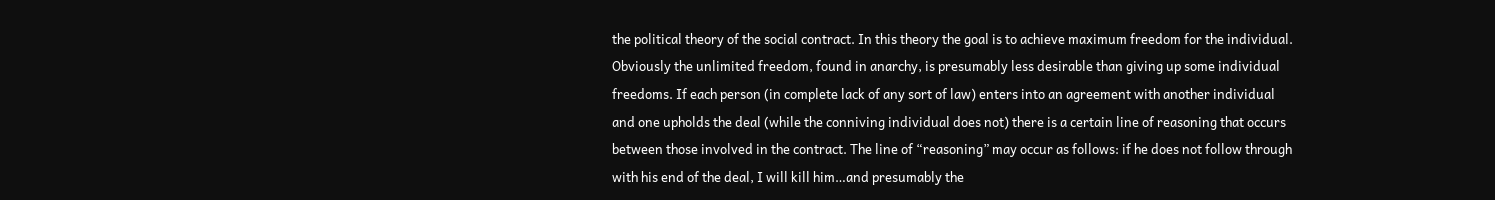the political theory of the social contract. In this theory the goal is to achieve maximum freedom for the individual. Obviously the unlimited freedom, found in anarchy, is presumably less desirable than giving up some individual freedoms. If each person (in complete lack of any sort of law) enters into an agreement with another individual and one upholds the deal (while the conniving individual does not) there is a certain line of reasoning that occurs between those involved in the contract. The line of “reasoning” may occur as follows: if he does not follow through with his end of the deal, I will kill him…and presumably the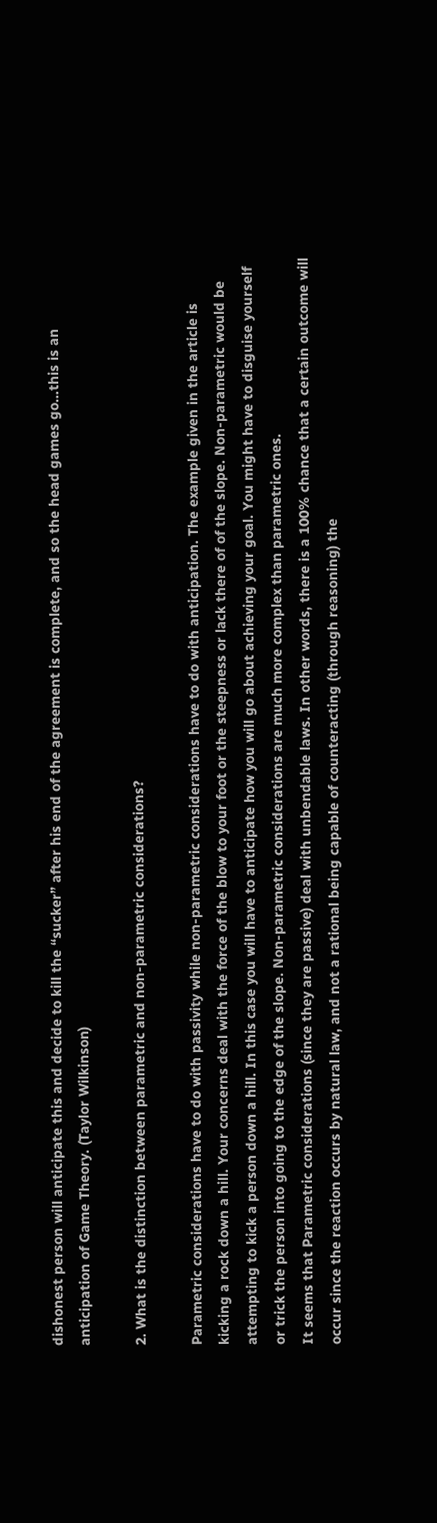dishonest person will anticipate this and decide to kill the “sucker” after his end of the agreement is complete, and so the head games go…this is an anticipation of Game Theory. (Taylor Wilkinson)

2. What is the distinction between parametric and non-parametric considerations?

Parametric considerations have to do with passivity while non-parametric considerations have to do with anticipation. The example given in the article is kicking a rock down a hill. Your concerns deal with the force of the blow to your foot or the steepness or lack there of of the slope. Non-parametric would be attempting to kick a person down a hill. In this case you will have to anticipate how you will go about achieving your goal. You might have to disguise yourself or trick the person into going to the edge of the slope. Non-parametric considerations are much more complex than parametric ones.
It seems that Parametric considerations (since they are passive) deal with unbendable laws. In other words, there is a 100% chance that a certain outcome will occur since the reaction occurs by natural law, and not a rational being capable of counteracting (through reasoning) the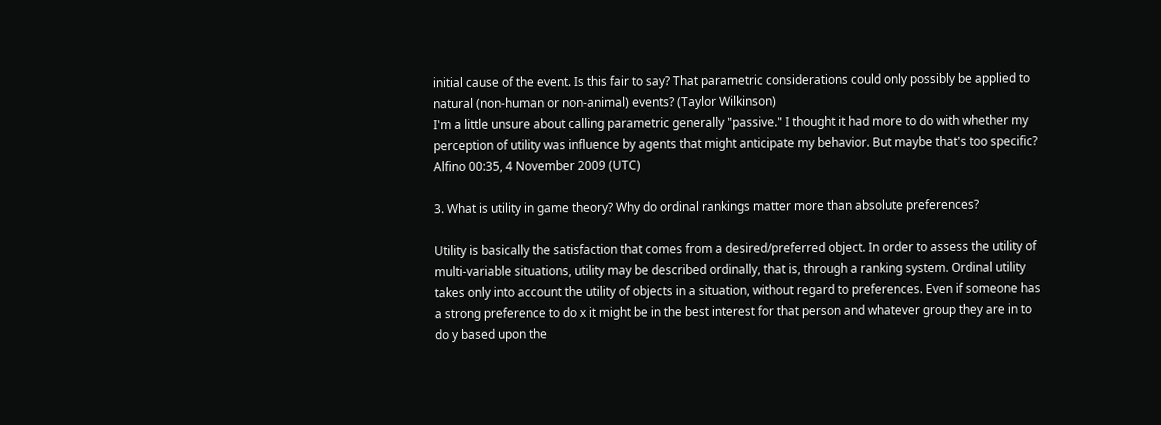initial cause of the event. Is this fair to say? That parametric considerations could only possibly be applied to natural (non-human or non-animal) events? (Taylor Wilkinson)
I'm a little unsure about calling parametric generally "passive." I thought it had more to do with whether my perception of utility was influence by agents that might anticipate my behavior. But maybe that's too specific? Alfino 00:35, 4 November 2009 (UTC)

3. What is utility in game theory? Why do ordinal rankings matter more than absolute preferences?

Utility is basically the satisfaction that comes from a desired/preferred object. In order to assess the utility of multi-variable situations, utility may be described ordinally, that is, through a ranking system. Ordinal utility takes only into account the utility of objects in a situation, without regard to preferences. Even if someone has a strong preference to do x it might be in the best interest for that person and whatever group they are in to do y based upon the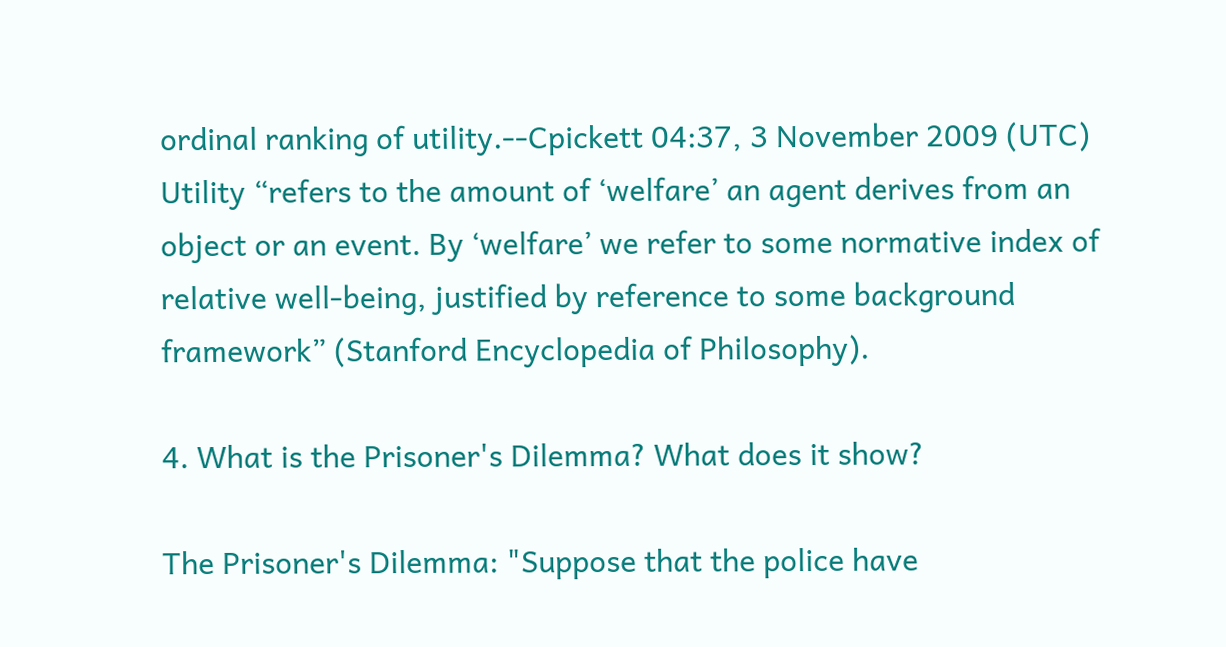ordinal ranking of utility.--Cpickett 04:37, 3 November 2009 (UTC)
Utility “refers to the amount of ‘welfare’ an agent derives from an object or an event. By ‘welfare’ we refer to some normative index of relative well-being, justified by reference to some background framework” (Stanford Encyclopedia of Philosophy).

4. What is the Prisoner's Dilemma? What does it show?

The Prisoner's Dilemma: "Suppose that the police have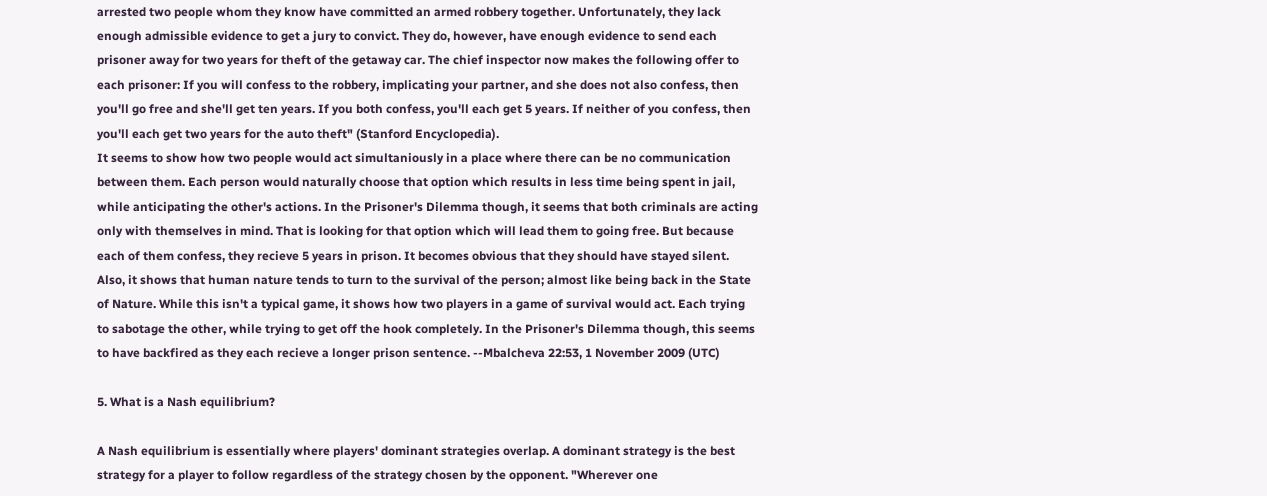arrested two people whom they know have committed an armed robbery together. Unfortunately, they lack enough admissible evidence to get a jury to convict. They do, however, have enough evidence to send each prisoner away for two years for theft of the getaway car. The chief inspector now makes the following offer to each prisoner: If you will confess to the robbery, implicating your partner, and she does not also confess, then you'll go free and she'll get ten years. If you both confess, you'll each get 5 years. If neither of you confess, then you'll each get two years for the auto theft" (Stanford Encyclopedia).
It seems to show how two people would act simultaniously in a place where there can be no communication between them. Each person would naturally choose that option which results in less time being spent in jail, while anticipating the other's actions. In the Prisoner's Dilemma though, it seems that both criminals are acting only with themselves in mind. That is looking for that option which will lead them to going free. But because each of them confess, they recieve 5 years in prison. It becomes obvious that they should have stayed silent. Also, it shows that human nature tends to turn to the survival of the person; almost like being back in the State of Nature. While this isn't a typical game, it shows how two players in a game of survival would act. Each trying to sabotage the other, while trying to get off the hook completely. In the Prisoner's Dilemma though, this seems to have backfired as they each recieve a longer prison sentence. --Mbalcheva 22:53, 1 November 2009 (UTC)

5. What is a Nash equilibrium?

A Nash equilibrium is essentially where players' dominant strategies overlap. A dominant strategy is the best strategy for a player to follow regardless of the strategy chosen by the opponent. "Wherever one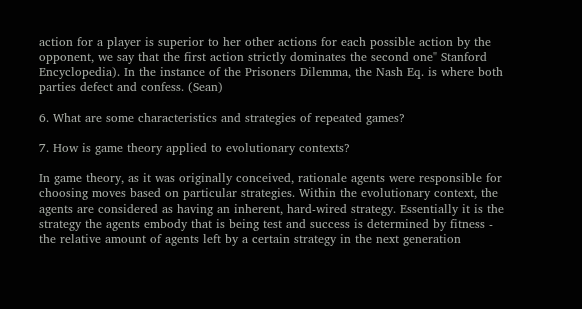action for a player is superior to her other actions for each possible action by the opponent, we say that the first action strictly dominates the second one" Stanford Encyclopedia). In the instance of the Prisoners Dilemma, the Nash Eq. is where both parties defect and confess. (Sean)

6. What are some characteristics and strategies of repeated games?

7. How is game theory applied to evolutionary contexts?

In game theory, as it was originally conceived, rationale agents were responsible for choosing moves based on particular strategies. Within the evolutionary context, the agents are considered as having an inherent, hard-wired strategy. Essentially it is the strategy the agents embody that is being test and success is determined by fitness - the relative amount of agents left by a certain strategy in the next generation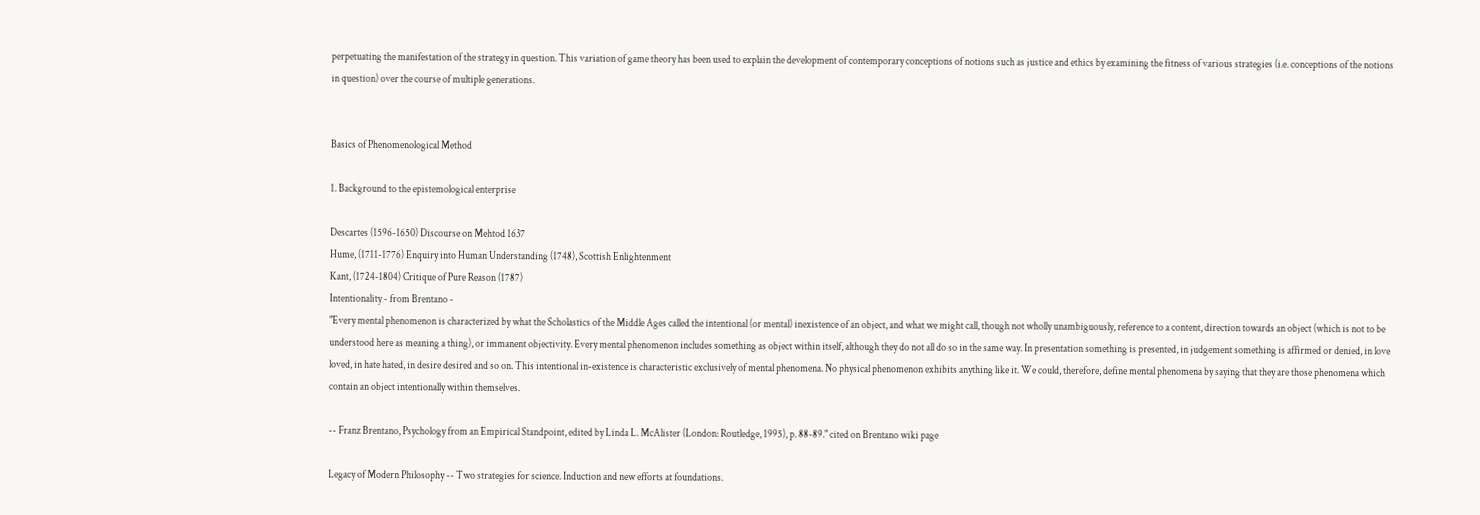perpetuating the manifestation of the strategy in question. This variation of game theory has been used to explain the development of contemporary conceptions of notions such as justice and ethics by examining the fitness of various strategies (i.e. conceptions of the notions in question) over the course of multiple generations.


Basics of Phenomenological Method

1. Background to the epistemological enterprise

Descartes (1596-1650) Discourse on Mehtod 1637
Hume, (1711-1776) Enquiry into Human Understanding (1748), Scottish Enlightenment
Kant, (1724-1804) Critique of Pure Reason (1787)
Intentionality - from Brentano -
"Every mental phenomenon is characterized by what the Scholastics of the Middle Ages called the intentional (or mental) inexistence of an object, and what we might call, though not wholly unambiguously, reference to a content, direction towards an object (which is not to be understood here as meaning a thing), or immanent objectivity. Every mental phenomenon includes something as object within itself, although they do not all do so in the same way. In presentation something is presented, in judgement something is affirmed or denied, in love loved, in hate hated, in desire desired and so on. This intentional in-existence is characteristic exclusively of mental phenomena. No physical phenomenon exhibits anything like it. We could, therefore, define mental phenomena by saying that they are those phenomena which contain an object intentionally within themselves.

-- Franz Brentano, Psychology from an Empirical Standpoint, edited by Linda L. McAlister (London: Routledge, 1995), p. 88-89." cited on Brentano wiki page

Legacy of Modern Philosophy -- Two strategies for science. Induction and new efforts at foundations.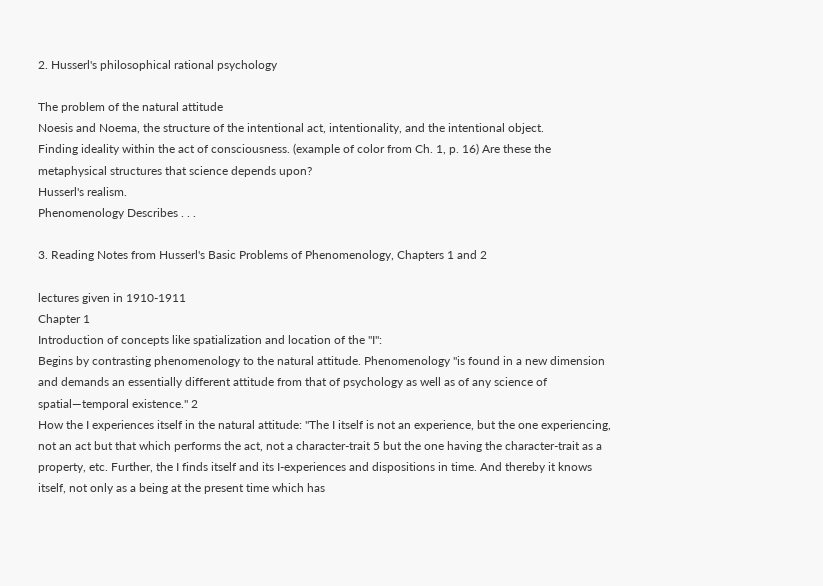2. Husserl's philosophical rational psychology

The problem of the natural attitude
Noesis and Noema, the structure of the intentional act, intentionality, and the intentional object.
Finding ideality within the act of consciousness. (example of color from Ch. 1, p. 16) Are these the metaphysical structures that science depends upon?
Husserl's realism.
Phenomenology Describes . . .

3. Reading Notes from Husserl's Basic Problems of Phenomenology, Chapters 1 and 2

lectures given in 1910-1911
Chapter 1
Introduction of concepts like spatialization and location of the "I":
Begins by contrasting phenomenology to the natural attitude. Phenomenology "is found in a new dimension and demands an essentially different attitude from that of psychology as well as of any science of spatial—temporal existence." 2
How the I experiences itself in the natural attitude: "The I itself is not an experience, but the one experiencing, not an act but that which performs the act, not a character-trait 5 but the one having the character-trait as a property, etc. Further, the I finds itself and its I-experiences and dispositions in time. And thereby it knows itself, not only as a being at the present time which has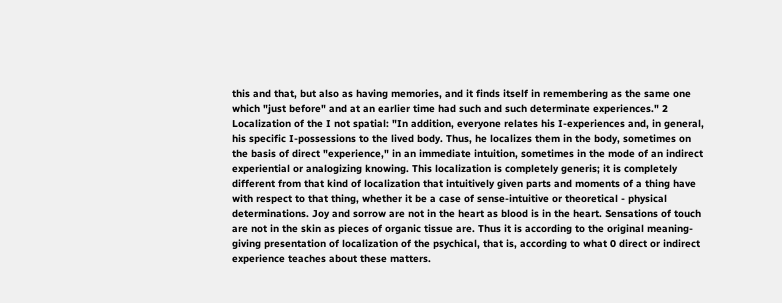this and that, but also as having memories, and it finds itself in remembering as the same one which "just before" and at an earlier time had such and such determinate experiences." 2
Localization of the I not spatial: "In addition, everyone relates his I-experiences and, in general, his specific I-possessions to the lived body. Thus, he localizes them in the body, sometimes on the basis of direct "experience," in an immediate intuition, sometimes in the mode of an indirect experiential or analogizing knowing. This localization is completely generis; it is completely different from that kind of localization that intuitively given parts and moments of a thing have with respect to that thing, whether it be a case of sense-intuitive or theoretical - physical determinations. Joy and sorrow are not in the heart as blood is in the heart. Sensations of touch are not in the skin as pieces of organic tissue are. Thus it is according to the original meaning-giving presentation of localization of the psychical, that is, according to what 0 direct or indirect experience teaches about these matters.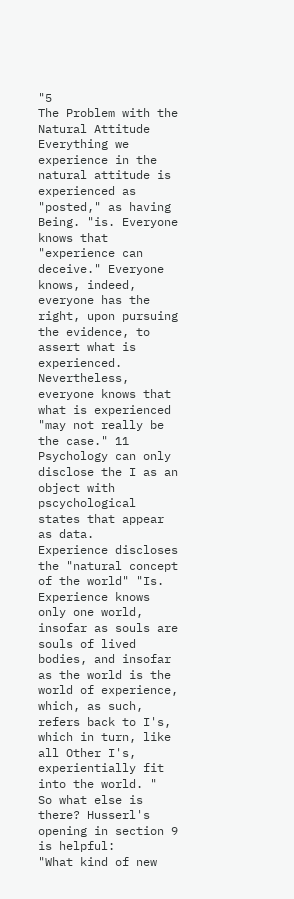"5
The Problem with the Natural Attitude
Everything we experience in the natural attitude is experienced as "posted," as having Being. "is. Everyone knows that "experience can deceive." Everyone knows, indeed, everyone has the right, upon pursuing the evidence, to assert what is experienced. Nevertheless, everyone knows that what is experienced "may not really be the case." 11
Psychology can only disclose the I as an object with pscychological states that appear as data.
Experience discloses the "natural concept of the world" "Is. Experience knows only one world, insofar as souls are souls of lived bodies, and insofar as the world is the world of experience, which, as such, refers back to I's, which in turn, like all Other I's, experientially fit into the world. "
So what else is there? Husserl's opening in section 9 is helpful:
"What kind of new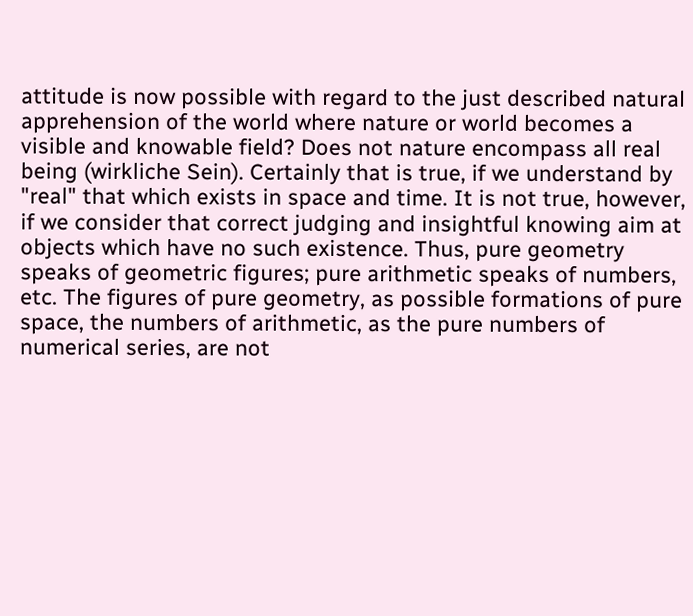attitude is now possible with regard to the just described natural apprehension of the world where nature or world becomes a visible and knowable field? Does not nature encompass all real being (wirkliche Sein). Certainly that is true, if we understand by "real" that which exists in space and time. It is not true, however, if we consider that correct judging and insightful knowing aim at objects which have no such existence. Thus, pure geometry speaks of geometric figures; pure arithmetic speaks of numbers, etc. The figures of pure geometry, as possible formations of pure space, the numbers of arithmetic, as the pure numbers of numerical series, are not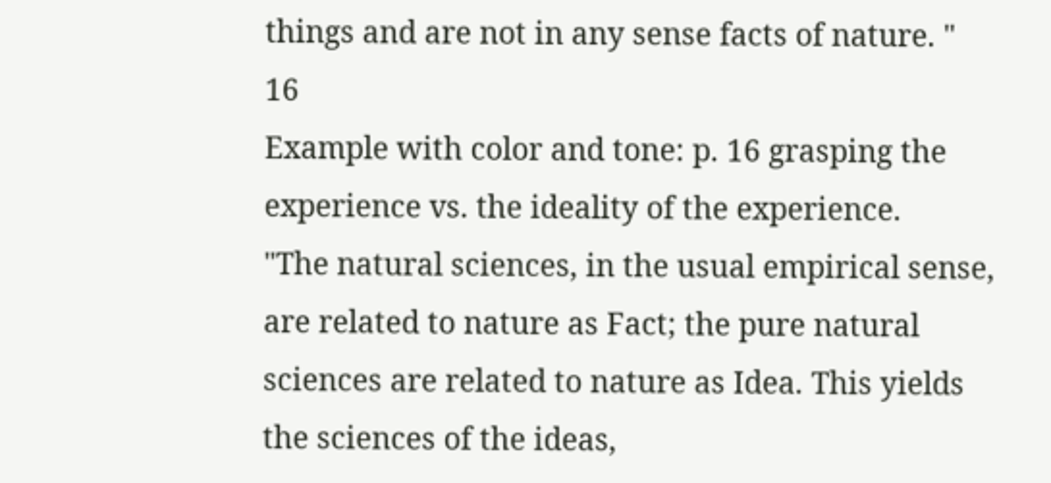things and are not in any sense facts of nature. " 16
Example with color and tone: p. 16 grasping the experience vs. the ideality of the experience.
"The natural sciences, in the usual empirical sense, are related to nature as Fact; the pure natural sciences are related to nature as Idea. This yields the sciences of the ideas,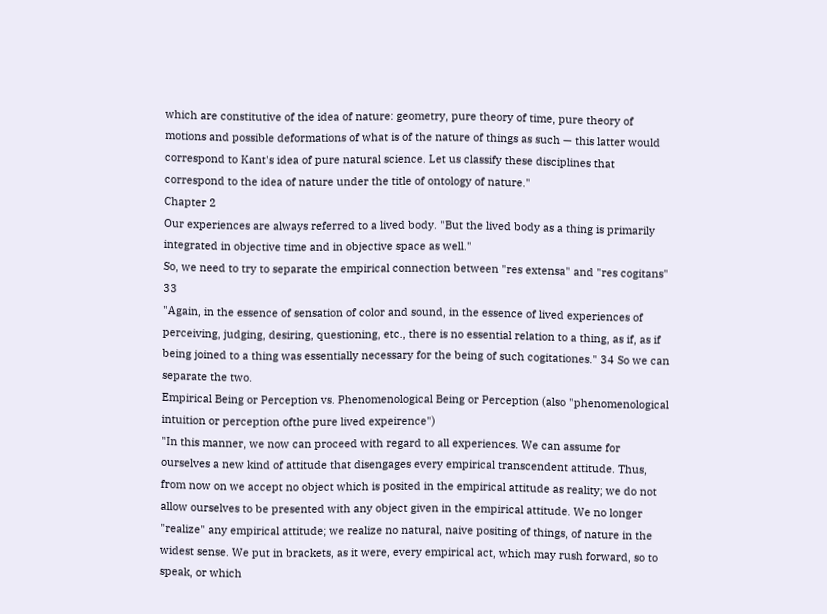which are constitutive of the idea of nature: geometry, pure theory of time, pure theory of motions and possible deformations of what is of the nature of things as such — this latter would correspond to Kant's idea of pure natural science. Let us classify these disciplines that correspond to the idea of nature under the title of ontology of nature."
Chapter 2
Our experiences are always referred to a lived body. "But the lived body as a thing is primarily integrated in objective time and in objective space as well."
So, we need to try to separate the empirical connection between "res extensa" and "res cogitans" 33
"Again, in the essence of sensation of color and sound, in the essence of lived experiences of perceiving, judging, desiring, questioning, etc., there is no essential relation to a thing, as if, as if being joined to a thing was essentially necessary for the being of such cogitationes." 34 So we can separate the two.
Empirical Being or Perception vs. Phenomenological Being or Perception (also "phenomenological intuition or perception ofthe pure lived expeirence")
"In this manner, we now can proceed with regard to all experiences. We can assume for ourselves a new kind of attitude that disengages every empirical transcendent attitude. Thus, from now on we accept no object which is posited in the empirical attitude as reality; we do not allow ourselves to be presented with any object given in the empirical attitude. We no longer "realize" any empirical attitude; we realize no natural, naive positing of things, of nature in the widest sense. We put in brackets, as it were, every empirical act, which may rush forward, so to speak, or which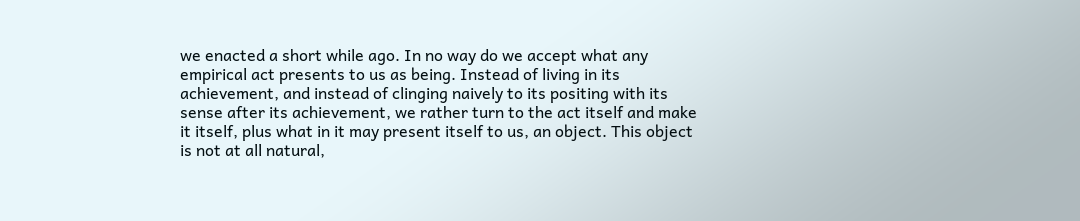we enacted a short while ago. In no way do we accept what any empirical act presents to us as being. Instead of living in its achievement, and instead of clinging naively to its positing with its sense after its achievement, we rather turn to the act itself and make it itself, plus what in it may present itself to us, an object. This object is not at all natural,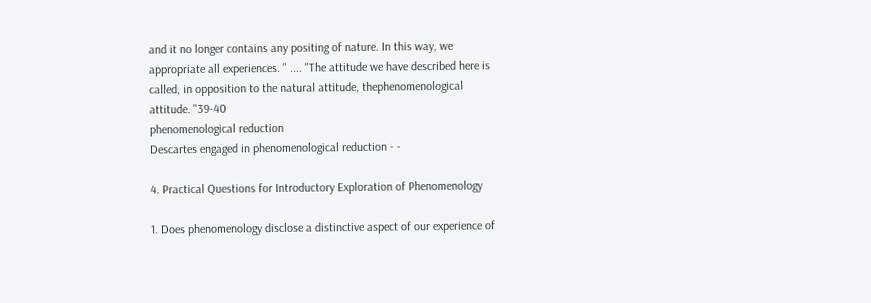and it no longer contains any positing of nature. In this way, we appropriate all experiences. " .... "The attitude we have described here is called, in opposition to the natural attitude, thephenomenological attitude. "39-40
phenomenological reduction
Descartes engaged in phenomenological reduction - -

4. Practical Questions for Introductory Exploration of Phenomenology

1. Does phenomenology disclose a distinctive aspect of our experience of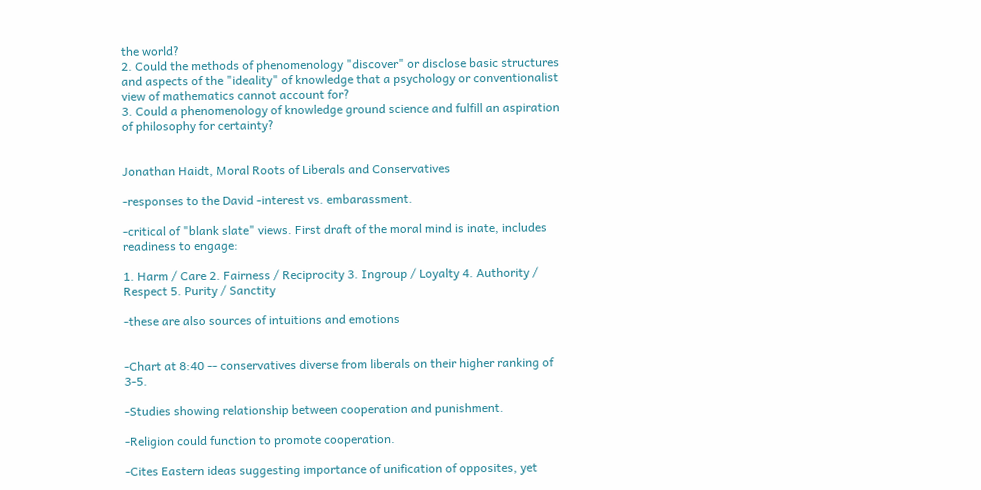the world?
2. Could the methods of phenomenology "discover" or disclose basic structures and aspects of the "ideality" of knowledge that a psychology or conventionalist view of mathematics cannot account for?
3. Could a phenomenology of knowledge ground science and fulfill an aspiration of philosophy for certainty?


Jonathan Haidt, Moral Roots of Liberals and Conservatives

-responses to the David -interest vs. embarassment.

-critical of "blank slate" views. First draft of the moral mind is inate, includes readiness to engage:

1. Harm / Care 2. Fairness / Reciprocity 3. Ingroup / Loyalty 4. Authority / Respect 5. Purity / Sanctity

-these are also sources of intuitions and emotions


-Chart at 8:40 -- conservatives diverse from liberals on their higher ranking of 3-5.

-Studies showing relationship between cooperation and punishment.

-Religion could function to promote cooperation.

-Cites Eastern ideas suggesting importance of unification of opposites, yet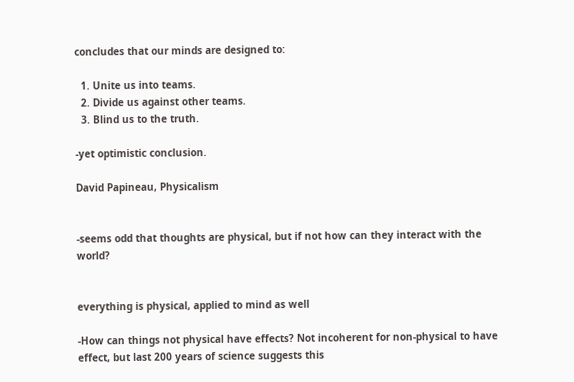concludes that our minds are designed to:

  1. Unite us into teams.
  2. Divide us against other teams.
  3. Blind us to the truth.

-yet optimistic conclusion.

David Papineau, Physicalism


-seems odd that thoughts are physical, but if not how can they interact with the world?


everything is physical, applied to mind as well

-How can things not physical have effects? Not incoherent for non-physical to have effect, but last 200 years of science suggests this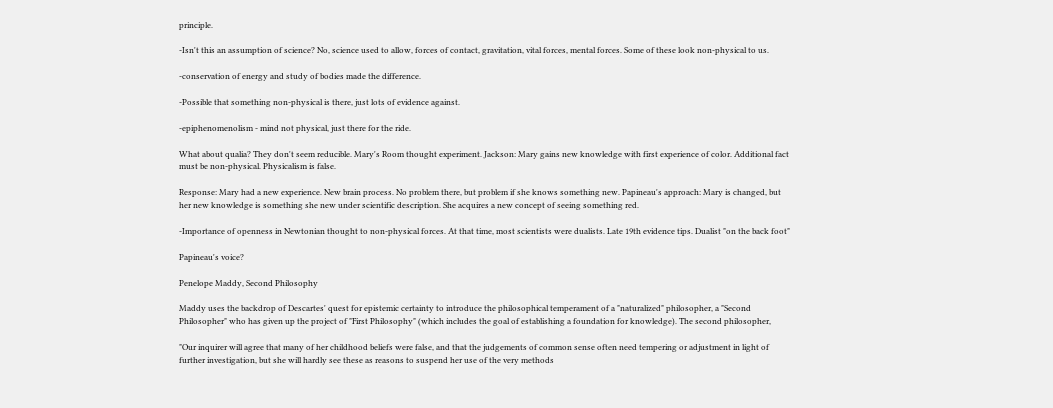principle.

-Isn't this an assumption of science? No, science used to allow, forces of contact, gravitation, vital forces, mental forces. Some of these look non-physical to us.

-conservation of energy and study of bodies made the difference.

-Possible that something non-physical is there, just lots of evidence against.

-epiphenomenolism - mind not physical, just there for the ride.

What about qualia? They don't seem reducible. Mary's Room thought experiment. Jackson: Mary gains new knowledge with first experience of color. Additional fact must be non-physical. Physicalism is false.

Response: Mary had a new experience. New brain process. No problem there, but problem if she knows something new. Papineau's approach: Mary is changed, but her new knowledge is something she new under scientific description. She acquires a new concept of seeing something red.

-Importance of openness in Newtonian thought to non-physical forces. At that time, most scientists were dualists. Late 19th evidence tips. Dualist "on the back foot"

Papineau's voice?

Penelope Maddy, Second Philosophy

Maddy uses the backdrop of Descartes' quest for epistemic certainty to introduce the philosophical temperament of a "naturalized" philosopher, a "Second Philosopher" who has given up the project of "First Philosophy" (which includes the goal of establishing a foundation for knowledge). The second philosopher,

"Our inquirer will agree that many of her childhood beliefs were false, and that the judgements of common sense often need tempering or adjustment in light of further investigation, but she will hardly see these as reasons to suspend her use of the very methods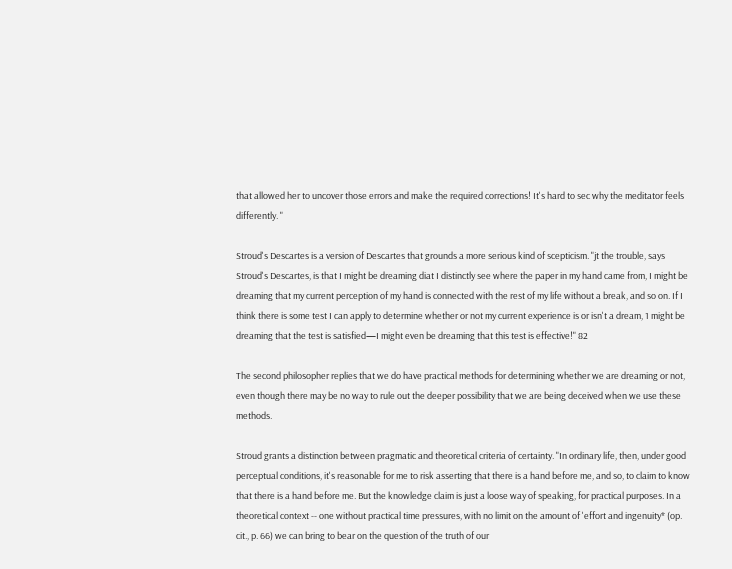that allowed her to uncover those errors and make the required corrections! It's hard to sec why the meditator feels differently. "

Stroud's Descartes is a version of Descartes that grounds a more serious kind of scepticism. "jt the trouble, says Stroud's Descartes, is that I might be dreaming diat I distinctly see where the paper in my hand came from, I might be dreaming that my current perception of my hand is connected with the rest of my life without a break, and so on. If I think there is some test I can apply to determine whether or not my current experience is or isn't a dream, 1 might be dreaming that the test is satisfied—I might even be dreaming that this test is effective!" 82

The second philosopher replies that we do have practical methods for determining whether we are dreaming or not, even though there may be no way to rule out the deeper possibility that we are being deceived when we use these methods.

Stroud grants a distinction between pragmatic and theoretical criteria of certainty. "In ordinary life, then, under good perceptual conditions, it's reasonable for me to risk asserting that there is a hand before me, and so, to claim to know that there is a hand before me. But the knowledge claim is just a loose way of speaking, for practical purposes. In a theoretical context -- one without practical time pressures, with no limit on the amount of 'effort and ingenuity* (op. cit., p. 66) we can bring to bear on the question of the truth of our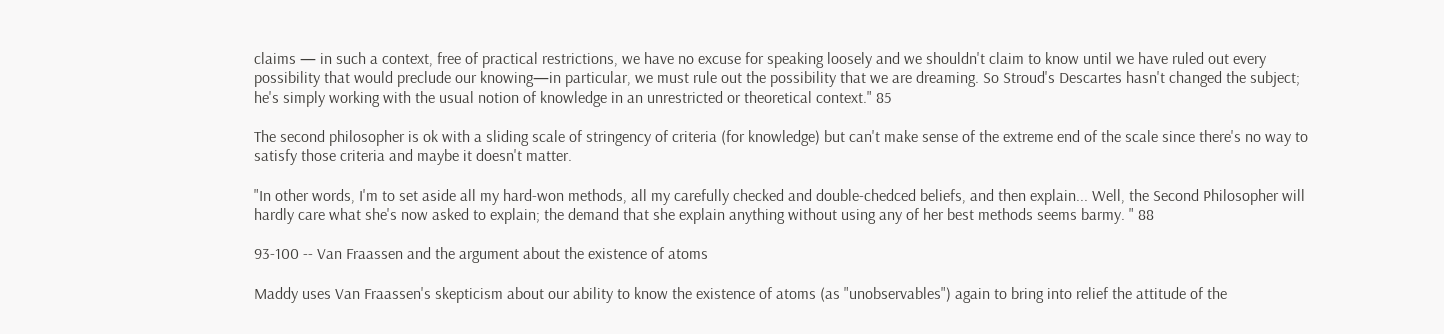claims — in such a context, free of practical restrictions, we have no excuse for speaking loosely and we shouldn't claim to know until we have ruled out every possibility that would preclude our knowing—in particular, we must rule out the possibility that we are dreaming. So Stroud's Descartes hasn't changed the subject; he's simply working with the usual notion of knowledge in an unrestricted or theoretical context." 85

The second philosopher is ok with a sliding scale of stringency of criteria (for knowledge) but can't make sense of the extreme end of the scale since there's no way to satisfy those criteria and maybe it doesn't matter.

"In other words, I'm to set aside all my hard-won methods, all my carefully checked and double-chedced beliefs, and then explain... Well, the Second Philosopher will hardly care what she's now asked to explain; the demand that she explain anything without using any of her best methods seems barmy. " 88

93-100 -- Van Fraassen and the argument about the existence of atoms

Maddy uses Van Fraassen's skepticism about our ability to know the existence of atoms (as "unobservables") again to bring into relief the attitude of the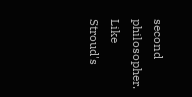second philosopher. Like Stroud's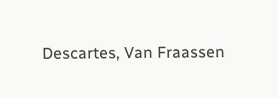Descartes, Van Fraassen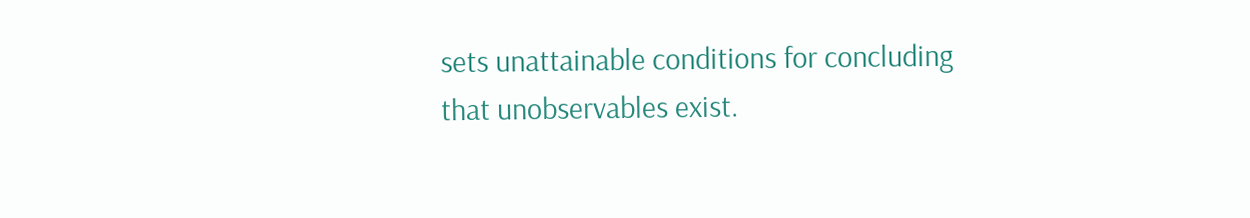sets unattainable conditions for concluding that unobservables exist.